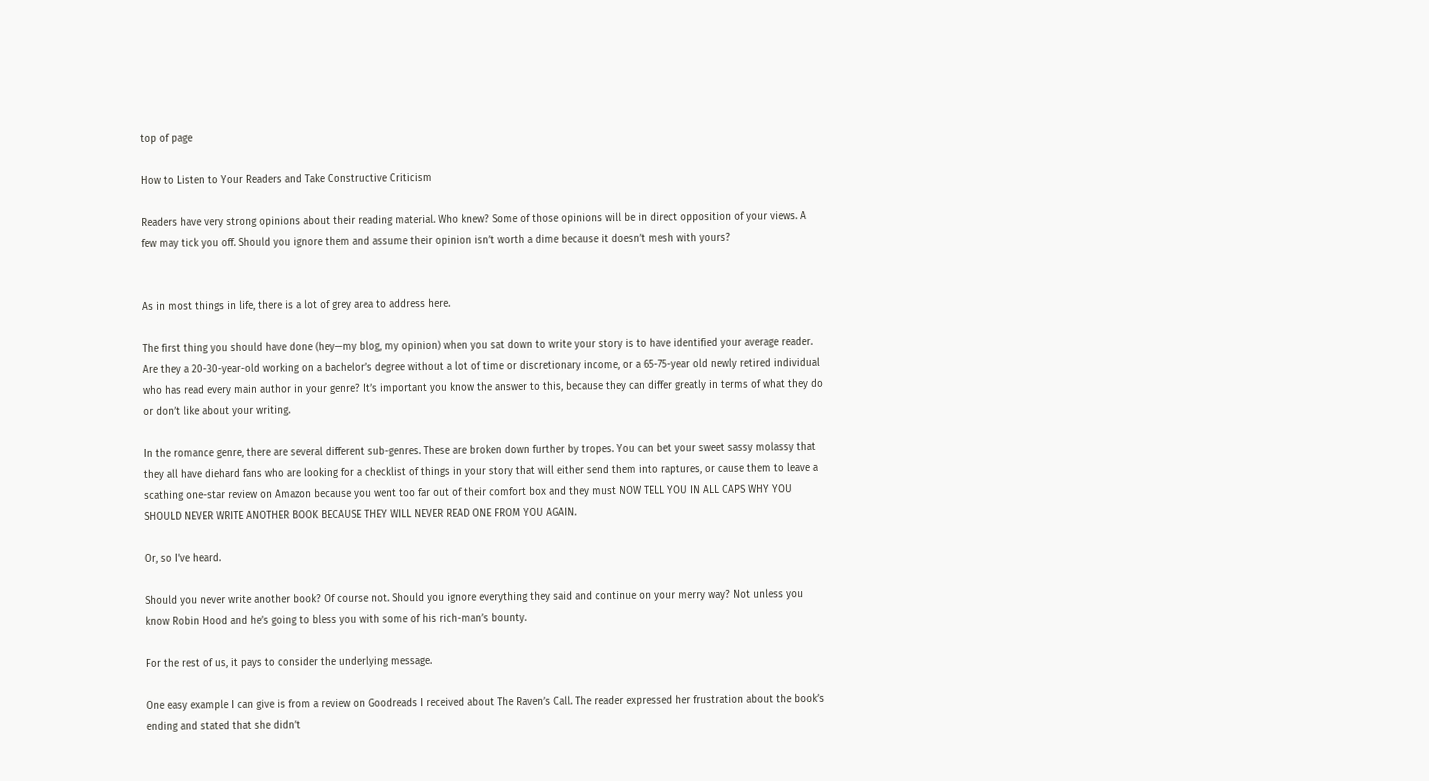top of page

How to Listen to Your Readers and Take Constructive Criticism

Readers have very strong opinions about their reading material. Who knew? Some of those opinions will be in direct opposition of your views. A few may tick you off. Should you ignore them and assume their opinion isn’t worth a dime because it doesn’t mesh with yours?


As in most things in life, there is a lot of grey area to address here.

The first thing you should have done (hey—my blog, my opinion) when you sat down to write your story is to have identified your average reader. Are they a 20-30-year-old working on a bachelor’s degree without a lot of time or discretionary income, or a 65-75-year old newly retired individual who has read every main author in your genre? It’s important you know the answer to this, because they can differ greatly in terms of what they do or don’t like about your writing.

In the romance genre, there are several different sub-genres. These are broken down further by tropes. You can bet your sweet sassy molassy that they all have diehard fans who are looking for a checklist of things in your story that will either send them into raptures, or cause them to leave a scathing one-star review on Amazon because you went too far out of their comfort box and they must NOW TELL YOU IN ALL CAPS WHY YOU SHOULD NEVER WRITE ANOTHER BOOK BECAUSE THEY WILL NEVER READ ONE FROM YOU AGAIN.

Or, so I’ve heard.

Should you never write another book? Of course not. Should you ignore everything they said and continue on your merry way? Not unless you know Robin Hood and he’s going to bless you with some of his rich-man’s bounty.

For the rest of us, it pays to consider the underlying message.

One easy example I can give is from a review on Goodreads I received about The Raven’s Call. The reader expressed her frustration about the book’s ending and stated that she didn’t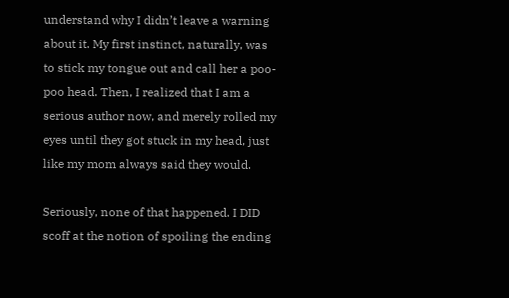understand why I didn’t leave a warning about it. My first instinct, naturally, was to stick my tongue out and call her a poo-poo head. Then, I realized that I am a serious author now, and merely rolled my eyes until they got stuck in my head, just like my mom always said they would.

Seriously, none of that happened. I DID scoff at the notion of spoiling the ending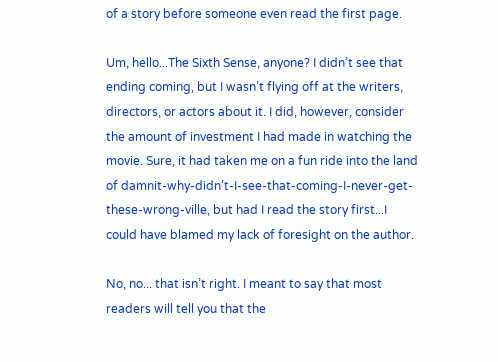of a story before someone even read the first page.

Um, hello...The Sixth Sense, anyone? I didn’t see that ending coming, but I wasn’t flying off at the writers, directors, or actors about it. I did, however, consider the amount of investment I had made in watching the movie. Sure, it had taken me on a fun ride into the land of damnit-why-didn’t-I-see-that-coming-I-never-get-these-wrong-ville, but had I read the story first...I could have blamed my lack of foresight on the author.

No, no... that isn’t right. I meant to say that most readers will tell you that the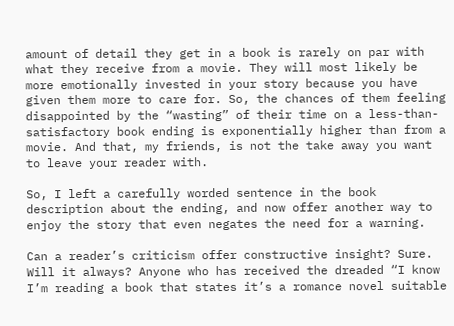amount of detail they get in a book is rarely on par with what they receive from a movie. They will most likely be more emotionally invested in your story because you have given them more to care for. So, the chances of them feeling disappointed by the “wasting” of their time on a less-than-satisfactory book ending is exponentially higher than from a movie. And that, my friends, is not the take away you want to leave your reader with.

So, I left a carefully worded sentence in the book description about the ending, and now offer another way to enjoy the story that even negates the need for a warning.

Can a reader’s criticism offer constructive insight? Sure. Will it always? Anyone who has received the dreaded “I know I’m reading a book that states it’s a romance novel suitable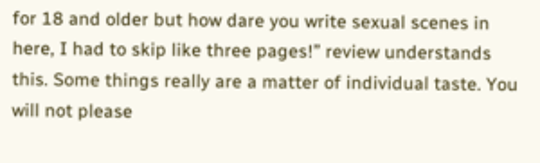for 18 and older but how dare you write sexual scenes in here, I had to skip like three pages!” review understands this. Some things really are a matter of individual taste. You will not please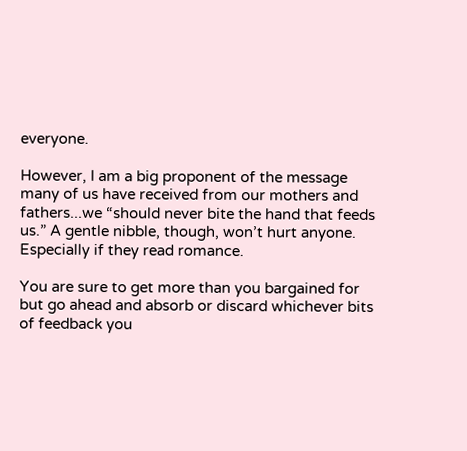everyone.

However, I am a big proponent of the message many of us have received from our mothers and fathers...we “should never bite the hand that feeds us.” A gentle nibble, though, won’t hurt anyone. Especially if they read romance.

You are sure to get more than you bargained for but go ahead and absorb or discard whichever bits of feedback you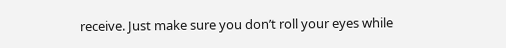receive. Just make sure you don’t roll your eyes while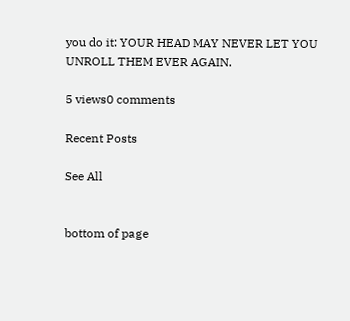you do it: YOUR HEAD MAY NEVER LET YOU UNROLL THEM EVER AGAIN.

5 views0 comments

Recent Posts

See All


bottom of page